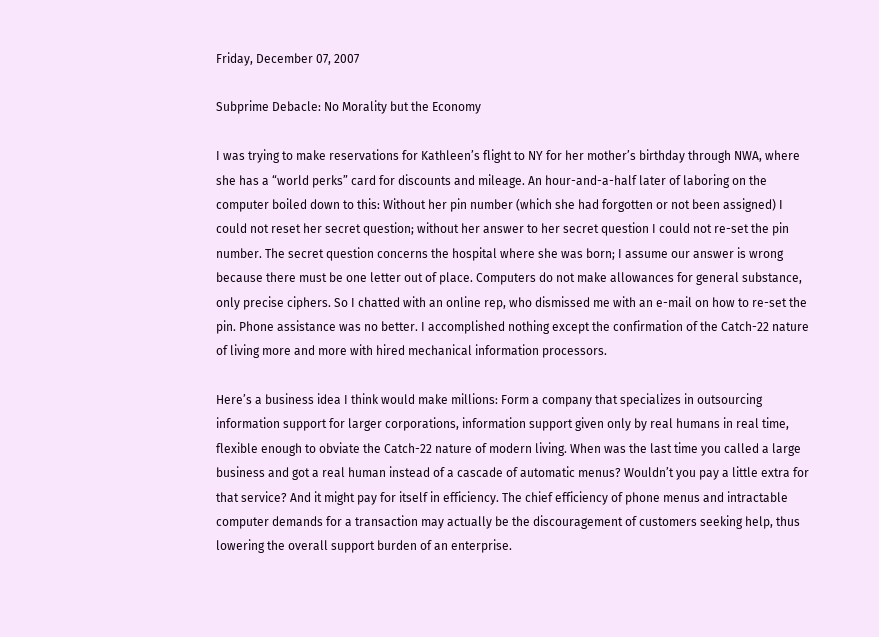Friday, December 07, 2007

Subprime Debacle: No Morality but the Economy

I was trying to make reservations for Kathleen’s flight to NY for her mother’s birthday through NWA, where she has a “world perks” card for discounts and mileage. An hour-and-a-half later of laboring on the computer boiled down to this: Without her pin number (which she had forgotten or not been assigned) I could not reset her secret question; without her answer to her secret question I could not re-set the pin number. The secret question concerns the hospital where she was born; I assume our answer is wrong because there must be one letter out of place. Computers do not make allowances for general substance, only precise ciphers. So I chatted with an online rep, who dismissed me with an e-mail on how to re-set the pin. Phone assistance was no better. I accomplished nothing except the confirmation of the Catch-22 nature of living more and more with hired mechanical information processors.

Here’s a business idea I think would make millions: Form a company that specializes in outsourcing information support for larger corporations, information support given only by real humans in real time, flexible enough to obviate the Catch-22 nature of modern living. When was the last time you called a large business and got a real human instead of a cascade of automatic menus? Wouldn’t you pay a little extra for that service? And it might pay for itself in efficiency. The chief efficiency of phone menus and intractable computer demands for a transaction may actually be the discouragement of customers seeking help, thus lowering the overall support burden of an enterprise.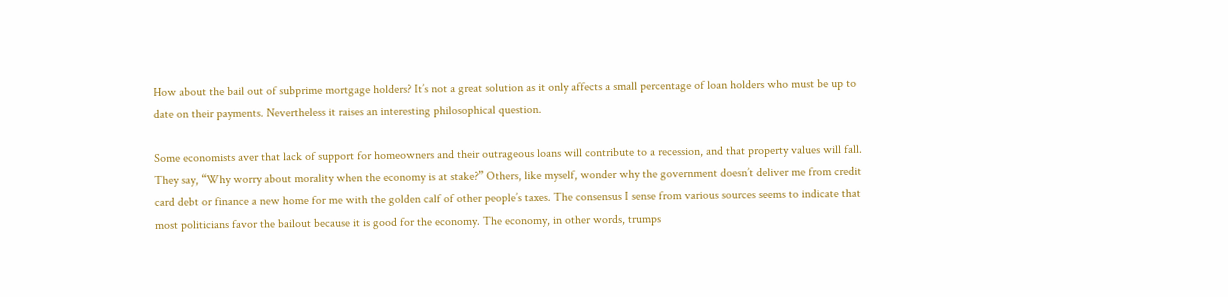How about the bail out of subprime mortgage holders? It’s not a great solution as it only affects a small percentage of loan holders who must be up to date on their payments. Nevertheless it raises an interesting philosophical question.

Some economists aver that lack of support for homeowners and their outrageous loans will contribute to a recession, and that property values will fall. They say, “Why worry about morality when the economy is at stake?” Others, like myself, wonder why the government doesn’t deliver me from credit card debt or finance a new home for me with the golden calf of other people’s taxes. The consensus I sense from various sources seems to indicate that most politicians favor the bailout because it is good for the economy. The economy, in other words, trumps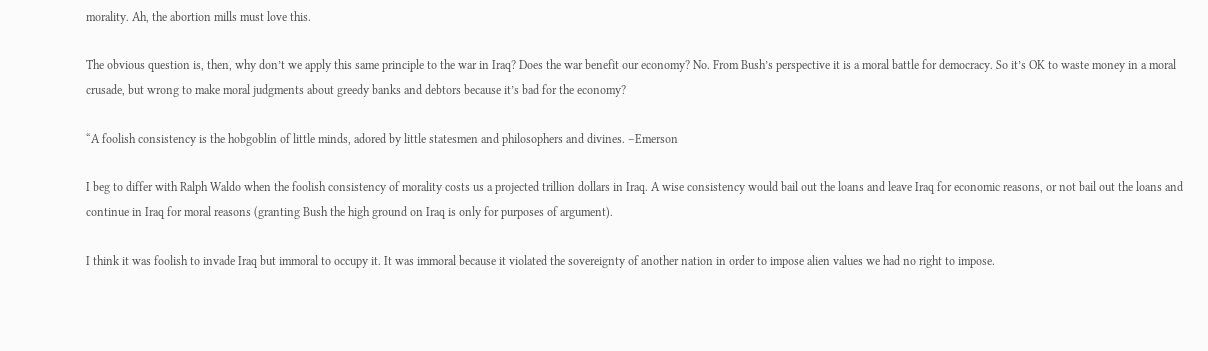morality. Ah, the abortion mills must love this.

The obvious question is, then, why don’t we apply this same principle to the war in Iraq? Does the war benefit our economy? No. From Bush’s perspective it is a moral battle for democracy. So it’s OK to waste money in a moral crusade, but wrong to make moral judgments about greedy banks and debtors because it’s bad for the economy?

“A foolish consistency is the hobgoblin of little minds, adored by little statesmen and philosophers and divines. –Emerson

I beg to differ with Ralph Waldo when the foolish consistency of morality costs us a projected trillion dollars in Iraq. A wise consistency would bail out the loans and leave Iraq for economic reasons, or not bail out the loans and continue in Iraq for moral reasons (granting Bush the high ground on Iraq is only for purposes of argument).

I think it was foolish to invade Iraq but immoral to occupy it. It was immoral because it violated the sovereignty of another nation in order to impose alien values we had no right to impose.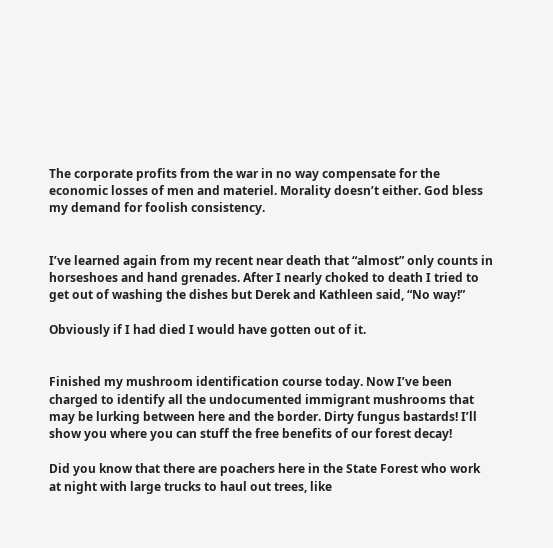The corporate profits from the war in no way compensate for the economic losses of men and materiel. Morality doesn’t either. God bless my demand for foolish consistency.


I’ve learned again from my recent near death that “almost” only counts in horseshoes and hand grenades. After I nearly choked to death I tried to get out of washing the dishes but Derek and Kathleen said, “No way!”

Obviously if I had died I would have gotten out of it.


Finished my mushroom identification course today. Now I’ve been charged to identify all the undocumented immigrant mushrooms that may be lurking between here and the border. Dirty fungus bastards! I’ll show you where you can stuff the free benefits of our forest decay!

Did you know that there are poachers here in the State Forest who work at night with large trucks to haul out trees, like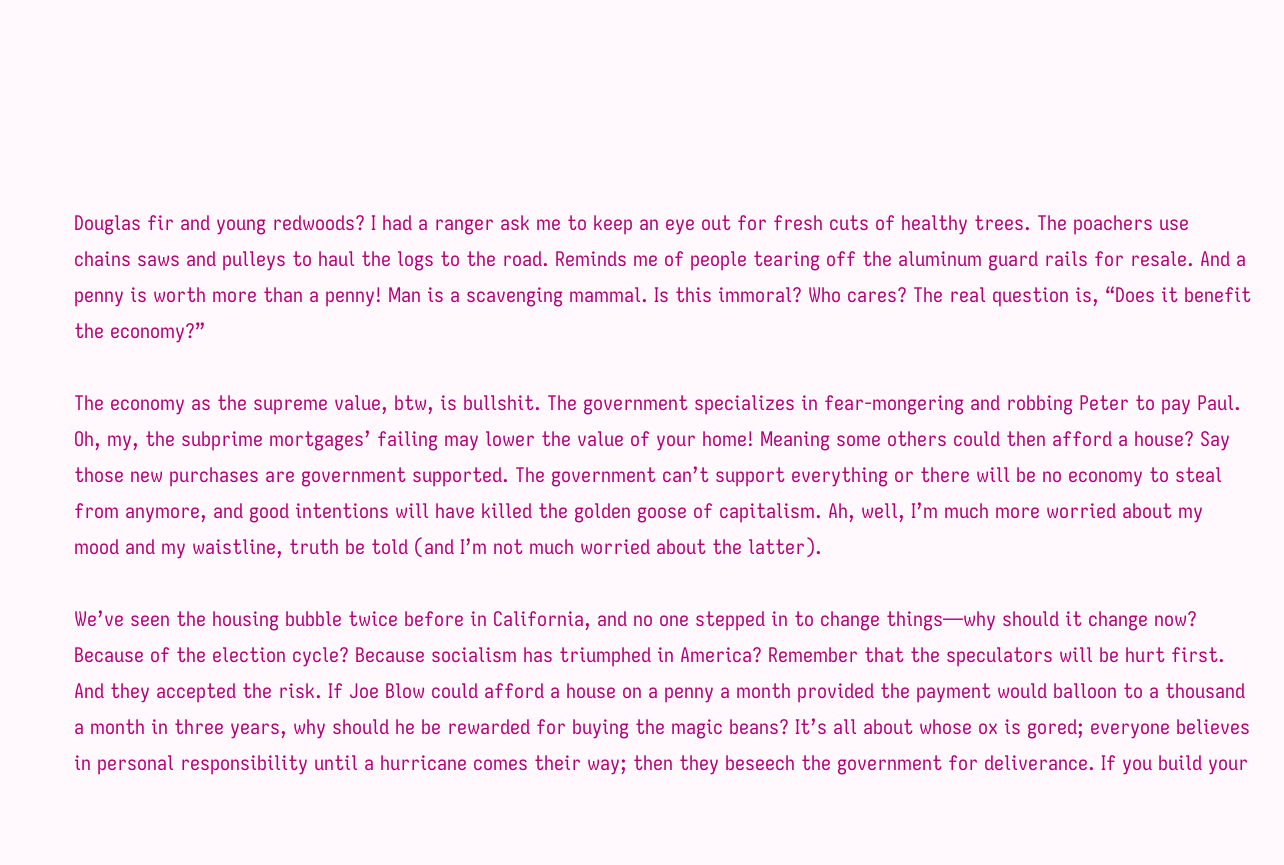Douglas fir and young redwoods? I had a ranger ask me to keep an eye out for fresh cuts of healthy trees. The poachers use chains saws and pulleys to haul the logs to the road. Reminds me of people tearing off the aluminum guard rails for resale. And a penny is worth more than a penny! Man is a scavenging mammal. Is this immoral? Who cares? The real question is, “Does it benefit the economy?”

The economy as the supreme value, btw, is bullshit. The government specializes in fear-mongering and robbing Peter to pay Paul. Oh, my, the subprime mortgages’ failing may lower the value of your home! Meaning some others could then afford a house? Say those new purchases are government supported. The government can’t support everything or there will be no economy to steal from anymore, and good intentions will have killed the golden goose of capitalism. Ah, well, I’m much more worried about my mood and my waistline, truth be told (and I’m not much worried about the latter).

We’ve seen the housing bubble twice before in California, and no one stepped in to change things—why should it change now? Because of the election cycle? Because socialism has triumphed in America? Remember that the speculators will be hurt first. And they accepted the risk. If Joe Blow could afford a house on a penny a month provided the payment would balloon to a thousand a month in three years, why should he be rewarded for buying the magic beans? It’s all about whose ox is gored; everyone believes in personal responsibility until a hurricane comes their way; then they beseech the government for deliverance. If you build your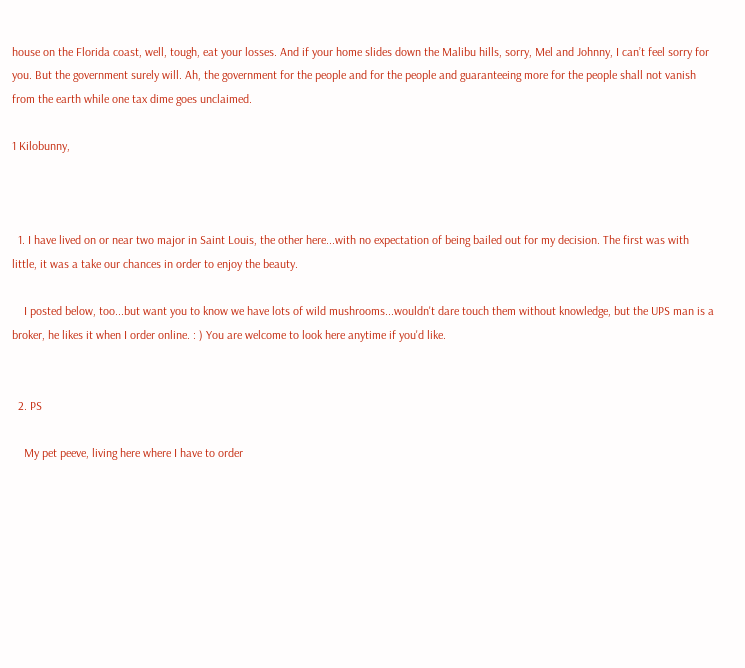house on the Florida coast, well, tough, eat your losses. And if your home slides down the Malibu hills, sorry, Mel and Johnny, I can’t feel sorry for you. But the government surely will. Ah, the government for the people and for the people and guaranteeing more for the people shall not vanish from the earth while one tax dime goes unclaimed.

1 Kilobunny,



  1. I have lived on or near two major in Saint Louis, the other here...with no expectation of being bailed out for my decision. The first was with little, it was a take our chances in order to enjoy the beauty.

    I posted below, too...but want you to know we have lots of wild mushrooms...wouldn't dare touch them without knowledge, but the UPS man is a broker, he likes it when I order online. : ) You are welcome to look here anytime if you'd like.


  2. PS

    My pet peeve, living here where I have to order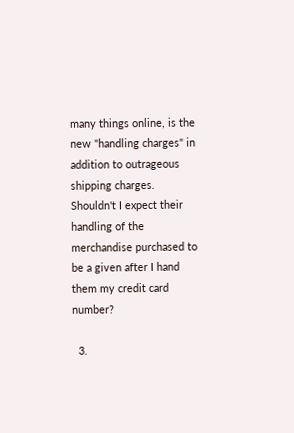many things online, is the new "handling charges" in addition to outrageous shipping charges. Shouldn't I expect their handling of the merchandise purchased to be a given after I hand them my credit card number?

  3.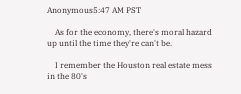Anonymous5:47 AM PST

    As for the economy, there's moral hazard up until the time they're can't be.

    I remember the Houston real estate mess in the 80's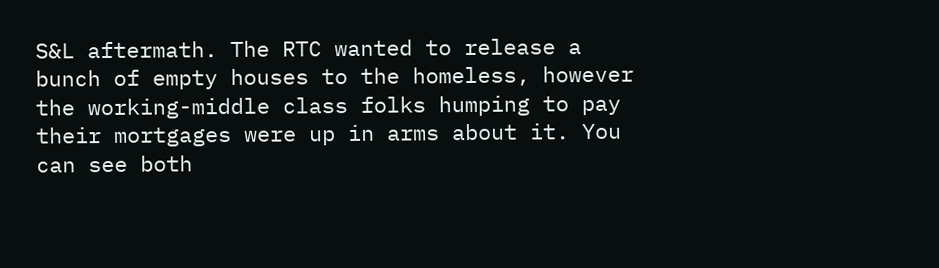S&L aftermath. The RTC wanted to release a bunch of empty houses to the homeless, however the working-middle class folks humping to pay their mortgages were up in arms about it. You can see both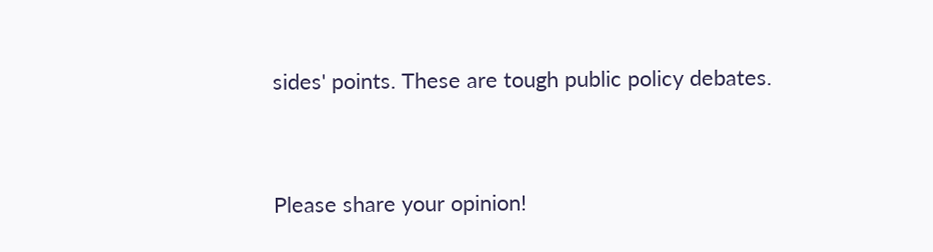sides' points. These are tough public policy debates.



Please share your opinion!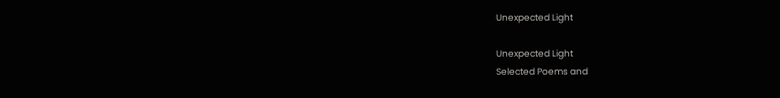Unexpected Light

Unexpected Light
Selected Poems and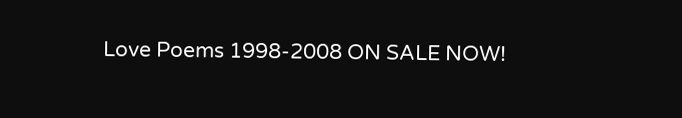Love Poems 1998-2008 ON SALE NOW!